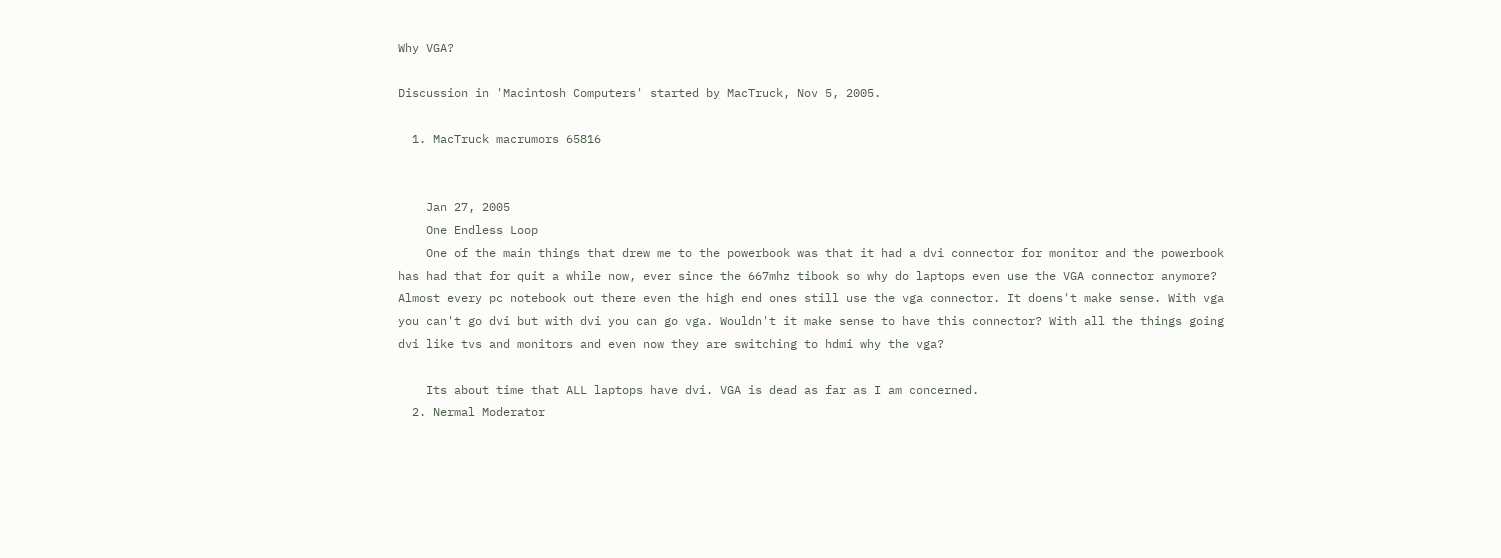Why VGA?

Discussion in 'Macintosh Computers' started by MacTruck, Nov 5, 2005.

  1. MacTruck macrumors 65816


    Jan 27, 2005
    One Endless Loop
    One of the main things that drew me to the powerbook was that it had a dvi connector for monitor and the powerbook has had that for quit a while now, ever since the 667mhz tibook so why do laptops even use the VGA connector anymore? Almost every pc notebook out there even the high end ones still use the vga connector. It doens't make sense. With vga you can't go dvi but with dvi you can go vga. Wouldn't it make sense to have this connector? With all the things going dvi like tvs and monitors and even now they are switching to hdmi why the vga?

    Its about time that ALL laptops have dvi. VGA is dead as far as I am concerned.
  2. Nermal Moderator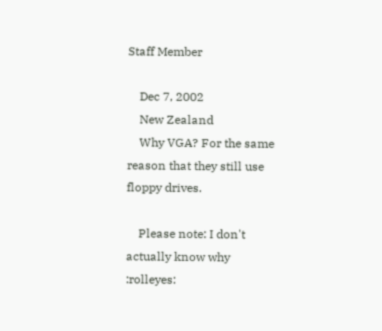Staff Member

    Dec 7, 2002
    New Zealand
    Why VGA? For the same reason that they still use floppy drives.

    Please note: I don't actually know why :rolleyes: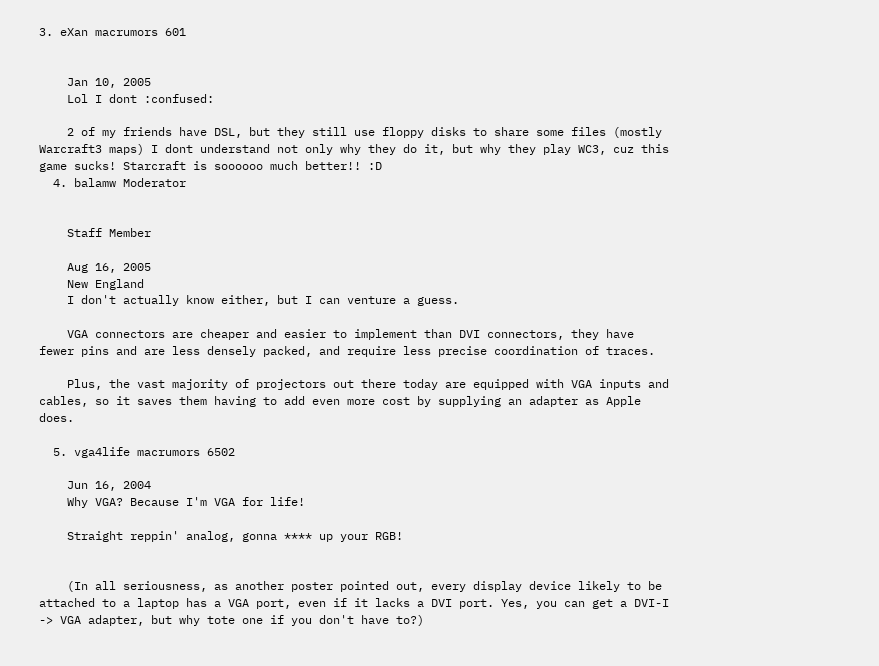3. eXan macrumors 601


    Jan 10, 2005
    Lol I dont :confused:

    2 of my friends have DSL, but they still use floppy disks to share some files (mostly Warcraft3 maps) I dont understand not only why they do it, but why they play WC3, cuz this game sucks! Starcraft is soooooo much better!! :D
  4. balamw Moderator


    Staff Member

    Aug 16, 2005
    New England
    I don't actually know either, but I can venture a guess.

    VGA connectors are cheaper and easier to implement than DVI connectors, they have fewer pins and are less densely packed, and require less precise coordination of traces.

    Plus, the vast majority of projectors out there today are equipped with VGA inputs and cables, so it saves them having to add even more cost by supplying an adapter as Apple does.

  5. vga4life macrumors 6502

    Jun 16, 2004
    Why VGA? Because I'm VGA for life!

    Straight reppin' analog, gonna **** up your RGB!


    (In all seriousness, as another poster pointed out, every display device likely to be attached to a laptop has a VGA port, even if it lacks a DVI port. Yes, you can get a DVI-I -> VGA adapter, but why tote one if you don't have to?)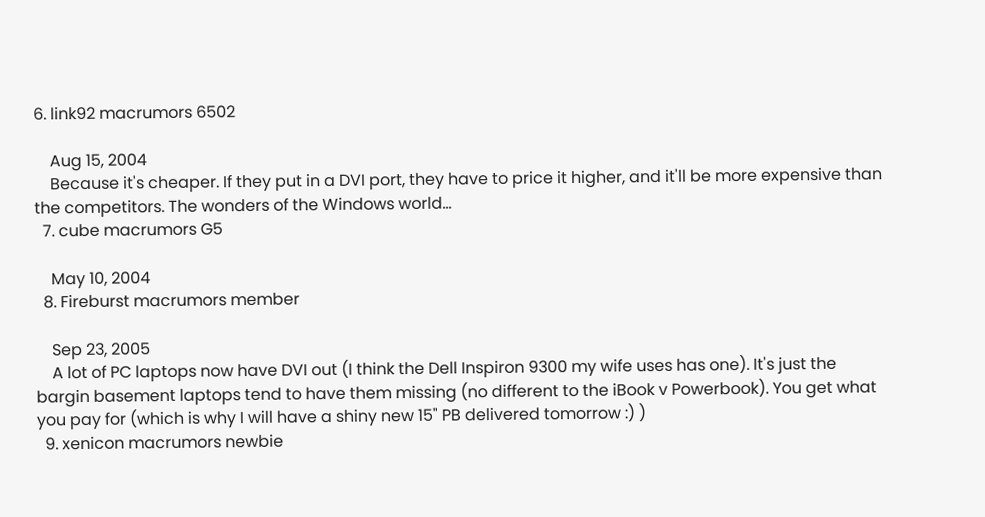6. link92 macrumors 6502

    Aug 15, 2004
    Because it's cheaper. If they put in a DVI port, they have to price it higher, and it'll be more expensive than the competitors. The wonders of the Windows world...
  7. cube macrumors G5

    May 10, 2004
  8. Fireburst macrumors member

    Sep 23, 2005
    A lot of PC laptops now have DVI out (I think the Dell Inspiron 9300 my wife uses has one). It's just the bargin basement laptops tend to have them missing (no different to the iBook v Powerbook). You get what you pay for (which is why I will have a shiny new 15" PB delivered tomorrow :) )
  9. xenicon macrumors newbie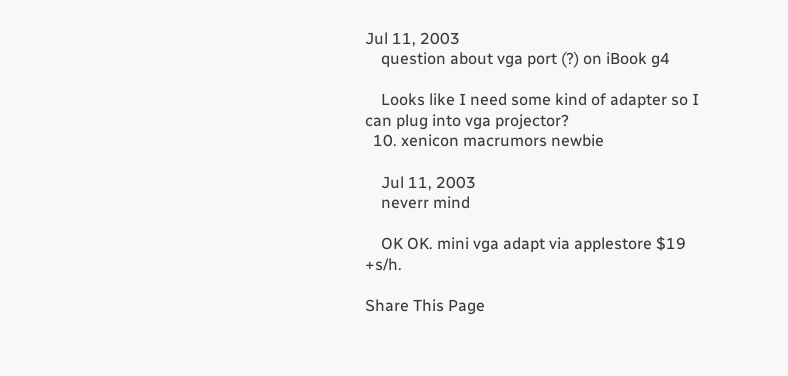Jul 11, 2003
    question about vga port (?) on iBook g4

    Looks like I need some kind of adapter so I can plug into vga projector?
  10. xenicon macrumors newbie

    Jul 11, 2003
    neverr mind

    OK OK. mini vga adapt via applestore $19 +s/h.

Share This Page